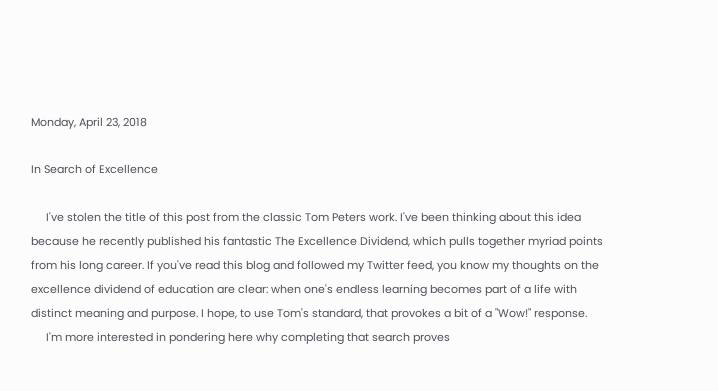Monday, April 23, 2018

In Search of Excellence

     I've stolen the title of this post from the classic Tom Peters work. I've been thinking about this idea because he recently published his fantastic The Excellence Dividend, which pulls together myriad points from his long career. If you've read this blog and followed my Twitter feed, you know my thoughts on the excellence dividend of education are clear: when one's endless learning becomes part of a life with distinct meaning and purpose. I hope, to use Tom's standard, that provokes a bit of a "Wow!" response.
     I'm more interested in pondering here why completing that search proves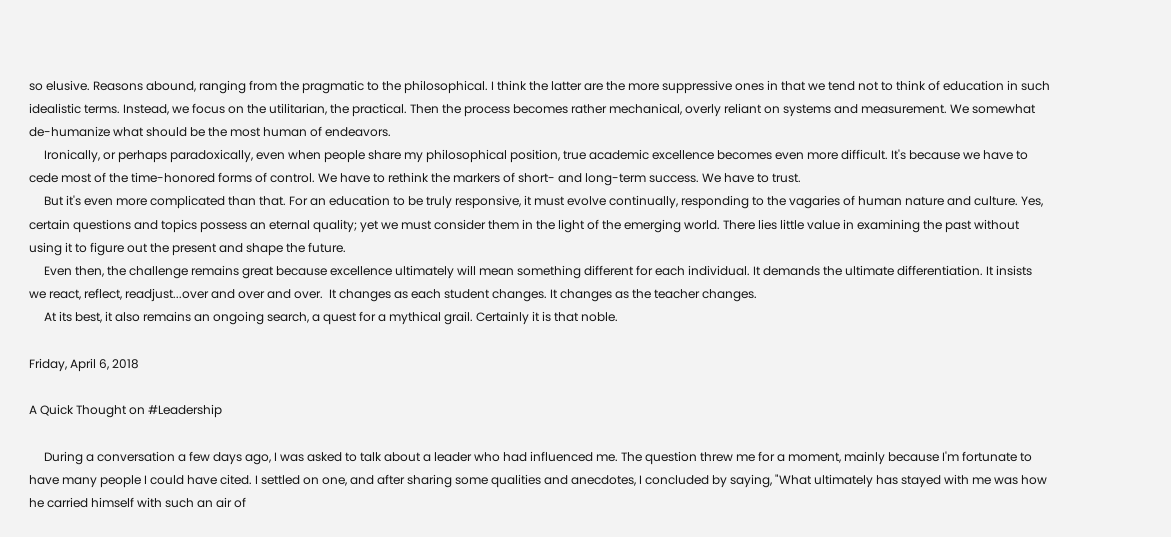so elusive. Reasons abound, ranging from the pragmatic to the philosophical. I think the latter are the more suppressive ones in that we tend not to think of education in such idealistic terms. Instead, we focus on the utilitarian, the practical. Then the process becomes rather mechanical, overly reliant on systems and measurement. We somewhat de-humanize what should be the most human of endeavors.
     Ironically, or perhaps paradoxically, even when people share my philosophical position, true academic excellence becomes even more difficult. It's because we have to cede most of the time-honored forms of control. We have to rethink the markers of short- and long-term success. We have to trust.
     But it's even more complicated than that. For an education to be truly responsive, it must evolve continually, responding to the vagaries of human nature and culture. Yes, certain questions and topics possess an eternal quality; yet we must consider them in the light of the emerging world. There lies little value in examining the past without using it to figure out the present and shape the future.
     Even then, the challenge remains great because excellence ultimately will mean something different for each individual. It demands the ultimate differentiation. It insists we react, reflect, readjust...over and over and over.  It changes as each student changes. It changes as the teacher changes.
     At its best, it also remains an ongoing search, a quest for a mythical grail. Certainly it is that noble.

Friday, April 6, 2018

A Quick Thought on #Leadership

     During a conversation a few days ago, I was asked to talk about a leader who had influenced me. The question threw me for a moment, mainly because I'm fortunate to have many people I could have cited. I settled on one, and after sharing some qualities and anecdotes, I concluded by saying, "What ultimately has stayed with me was how he carried himself with such an air of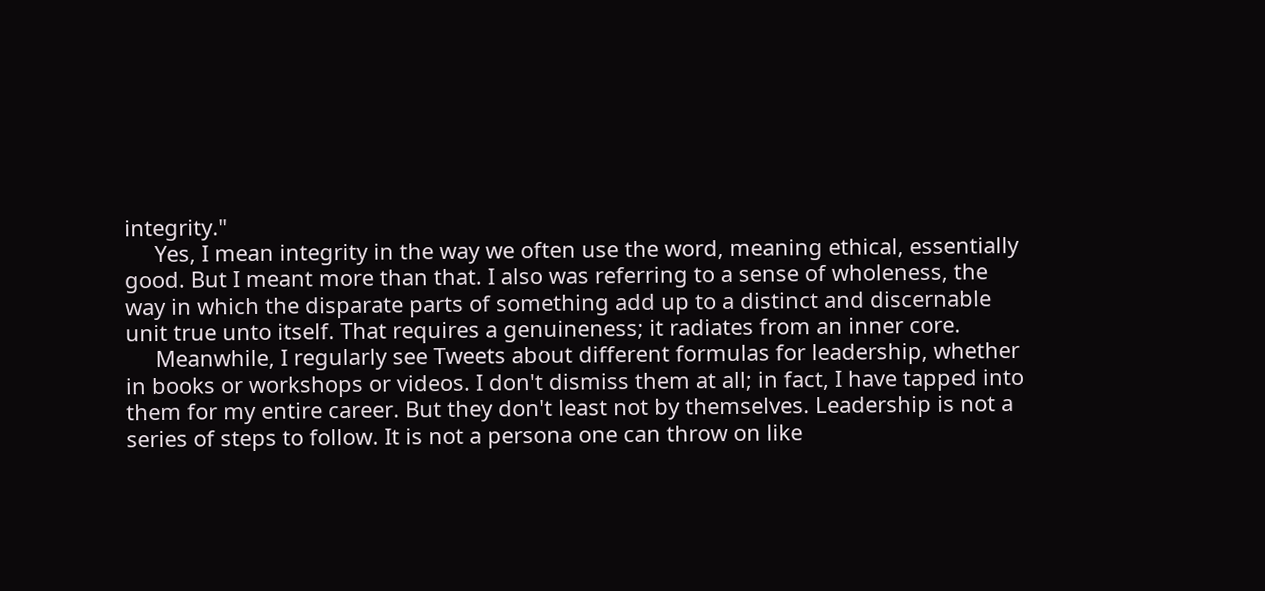integrity."
     Yes, I mean integrity in the way we often use the word, meaning ethical, essentially good. But I meant more than that. I also was referring to a sense of wholeness, the way in which the disparate parts of something add up to a distinct and discernable unit true unto itself. That requires a genuineness; it radiates from an inner core.
     Meanwhile, I regularly see Tweets about different formulas for leadership, whether in books or workshops or videos. I don't dismiss them at all; in fact, I have tapped into them for my entire career. But they don't least not by themselves. Leadership is not a series of steps to follow. It is not a persona one can throw on like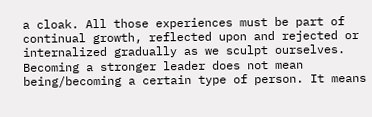a cloak. All those experiences must be part of continual growth, reflected upon and rejected or internalized gradually as we sculpt ourselves. Becoming a stronger leader does not mean being/becoming a certain type of person. It means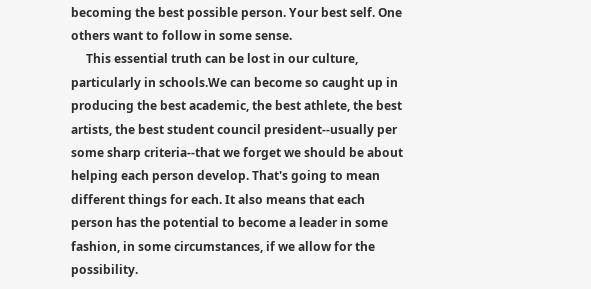becoming the best possible person. Your best self. One others want to follow in some sense.
     This essential truth can be lost in our culture, particularly in schools.We can become so caught up in producing the best academic, the best athlete, the best artists, the best student council president--usually per some sharp criteria--that we forget we should be about helping each person develop. That's going to mean different things for each. It also means that each person has the potential to become a leader in some fashion, in some circumstances, if we allow for the possibility.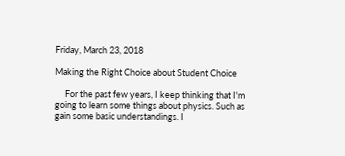Friday, March 23, 2018

Making the Right Choice about Student Choice

     For the past few years, I keep thinking that I'm going to learn some things about physics. Such as gain some basic understandings. I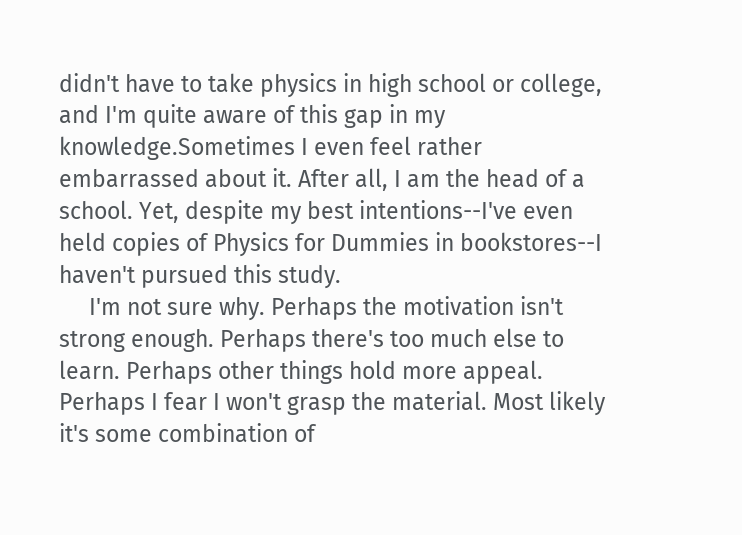didn't have to take physics in high school or college, and I'm quite aware of this gap in my knowledge.Sometimes I even feel rather embarrassed about it. After all, I am the head of a school. Yet, despite my best intentions--I've even held copies of Physics for Dummies in bookstores--I haven't pursued this study.
     I'm not sure why. Perhaps the motivation isn't strong enough. Perhaps there's too much else to learn. Perhaps other things hold more appeal. Perhaps I fear I won't grasp the material. Most likely it's some combination of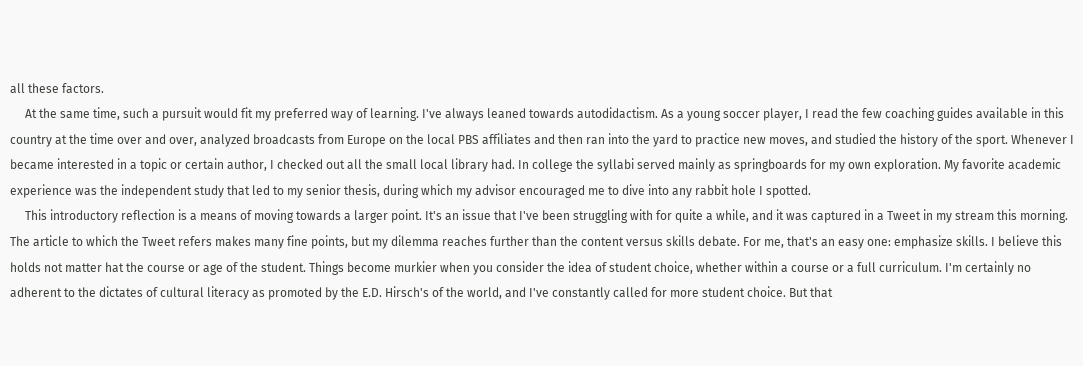all these factors.
     At the same time, such a pursuit would fit my preferred way of learning. I've always leaned towards autodidactism. As a young soccer player, I read the few coaching guides available in this country at the time over and over, analyzed broadcasts from Europe on the local PBS affiliates and then ran into the yard to practice new moves, and studied the history of the sport. Whenever I became interested in a topic or certain author, I checked out all the small local library had. In college the syllabi served mainly as springboards for my own exploration. My favorite academic experience was the independent study that led to my senior thesis, during which my advisor encouraged me to dive into any rabbit hole I spotted.
     This introductory reflection is a means of moving towards a larger point. It's an issue that I've been struggling with for quite a while, and it was captured in a Tweet in my stream this morning.
The article to which the Tweet refers makes many fine points, but my dilemma reaches further than the content versus skills debate. For me, that's an easy one: emphasize skills. I believe this holds not matter hat the course or age of the student. Things become murkier when you consider the idea of student choice, whether within a course or a full curriculum. I'm certainly no adherent to the dictates of cultural literacy as promoted by the E.D. Hirsch's of the world, and I've constantly called for more student choice. But that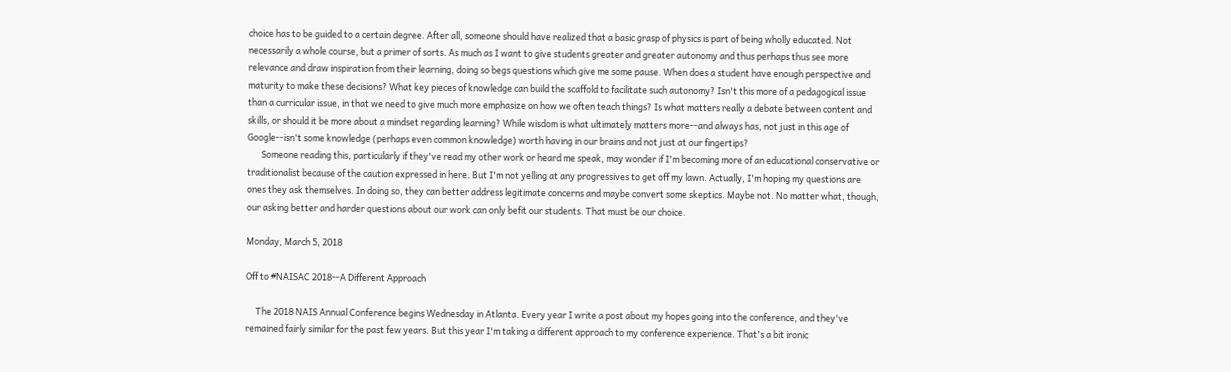choice has to be guided to a certain degree. After all, someone should have realized that a basic grasp of physics is part of being wholly educated. Not necessarily a whole course, but a primer of sorts. As much as I want to give students greater and greater autonomy and thus perhaps thus see more relevance and draw inspiration from their learning, doing so begs questions which give me some pause. When does a student have enough perspective and maturity to make these decisions? What key pieces of knowledge can build the scaffold to facilitate such autonomy? Isn't this more of a pedagogical issue than a curricular issue, in that we need to give much more emphasize on how we often teach things? Is what matters really a debate between content and skills, or should it be more about a mindset regarding learning? While wisdom is what ultimately matters more--and always has, not just in this age of Google--isn't some knowledge (perhaps even common knowledge) worth having in our brains and not just at our fingertips?
       Someone reading this, particularly if they've read my other work or heard me speak, may wonder if I'm becoming more of an educational conservative or traditionalist because of the caution expressed in here. But I'm not yelling at any progressives to get off my lawn. Actually, I'm hoping my questions are ones they ask themselves. In doing so, they can better address legitimate concerns and maybe convert some skeptics. Maybe not. No matter what, though, our asking better and harder questions about our work can only befit our students. That must be our choice.

Monday, March 5, 2018

Off to #NAISAC 2018--A Different Approach

     The 2018 NAIS Annual Conference begins Wednesday in Atlanta. Every year I write a post about my hopes going into the conference, and they've remained fairly similar for the past few years. But this year I'm taking a different approach to my conference experience. That's a bit ironic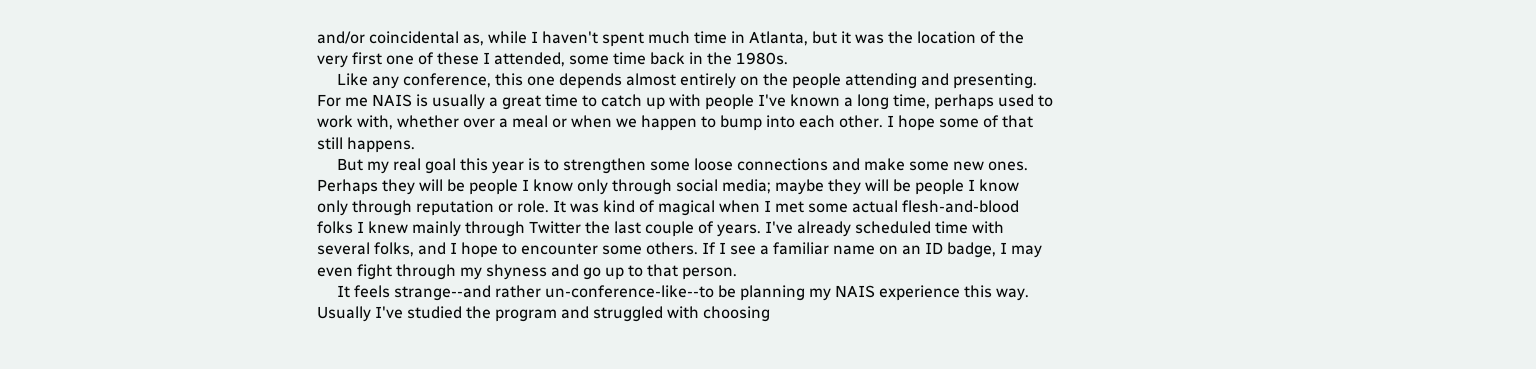and/or coincidental as, while I haven't spent much time in Atlanta, but it was the location of the very first one of these I attended, some time back in the 1980s.
     Like any conference, this one depends almost entirely on the people attending and presenting. For me NAIS is usually a great time to catch up with people I've known a long time, perhaps used to work with, whether over a meal or when we happen to bump into each other. I hope some of that still happens.
     But my real goal this year is to strengthen some loose connections and make some new ones. Perhaps they will be people I know only through social media; maybe they will be people I know only through reputation or role. It was kind of magical when I met some actual flesh-and-blood folks I knew mainly through Twitter the last couple of years. I've already scheduled time with several folks, and I hope to encounter some others. If I see a familiar name on an ID badge, I may even fight through my shyness and go up to that person.
     It feels strange--and rather un-conference-like--to be planning my NAIS experience this way. Usually I've studied the program and struggled with choosing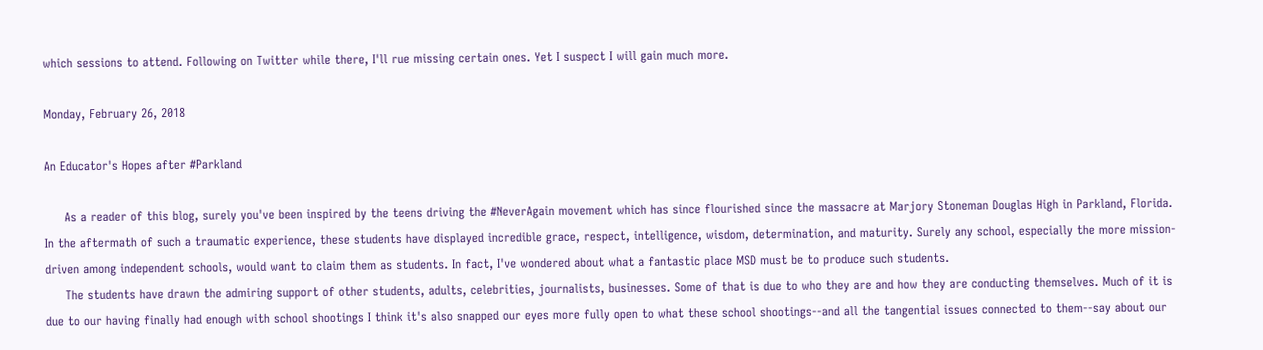which sessions to attend. Following on Twitter while there, I'll rue missing certain ones. Yet I suspect I will gain much more.

Monday, February 26, 2018

An Educator's Hopes after #Parkland

     As a reader of this blog, surely you've been inspired by the teens driving the #NeverAgain movement which has since flourished since the massacre at Marjory Stoneman Douglas High in Parkland, Florida. In the aftermath of such a traumatic experience, these students have displayed incredible grace, respect, intelligence, wisdom, determination, and maturity. Surely any school, especially the more mission-driven among independent schools, would want to claim them as students. In fact, I've wondered about what a fantastic place MSD must be to produce such students.
     The students have drawn the admiring support of other students, adults, celebrities, journalists, businesses. Some of that is due to who they are and how they are conducting themselves. Much of it is due to our having finally had enough with school shootings I think it's also snapped our eyes more fully open to what these school shootings--and all the tangential issues connected to them--say about our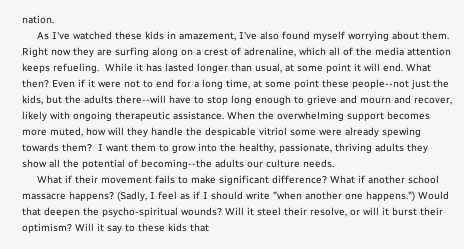nation.
     As I've watched these kids in amazement, I've also found myself worrying about them. Right now they are surfing along on a crest of adrenaline, which all of the media attention keeps refueling.  While it has lasted longer than usual, at some point it will end. What then? Even if it were not to end for a long time, at some point these people--not just the kids, but the adults there--will have to stop long enough to grieve and mourn and recover, likely with ongoing therapeutic assistance. When the overwhelming support becomes more muted, how will they handle the despicable vitriol some were already spewing towards them?  I want them to grow into the healthy, passionate, thriving adults they show all the potential of becoming--the adults our culture needs.
     What if their movement fails to make significant difference? What if another school massacre happens? (Sadly, I feel as if I should write "when another one happens.") Would that deepen the psycho-spiritual wounds? Will it steel their resolve, or will it burst their optimism? Will it say to these kids that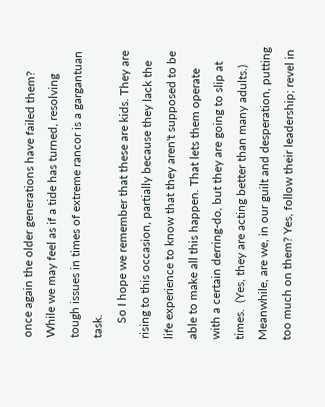once again the older generations have failed them? While we may feel as if a tide has turned, resolving tough issues in times of extreme rancor is a gargantuan task.
     So I hope we remember that these are kids. They are rising to this occasion, partially because they lack the life experience to know that they aren't supposed to be able to make all this happen. That lets them operate with a certain derring-do, but they are going to slip at times.  (Yes, they are acting better than many adults.) Meanwhile, are we, in our guilt and desperation, putting too much on them? Yes, follow their leadership; revel in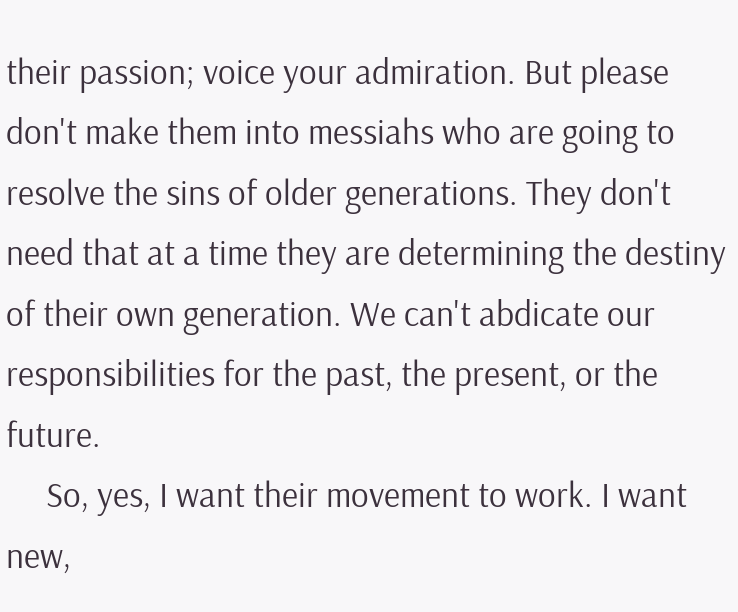their passion; voice your admiration. But please don't make them into messiahs who are going to resolve the sins of older generations. They don't need that at a time they are determining the destiny of their own generation. We can't abdicate our responsibilities for the past, the present, or the future.
     So, yes, I want their movement to work. I want new,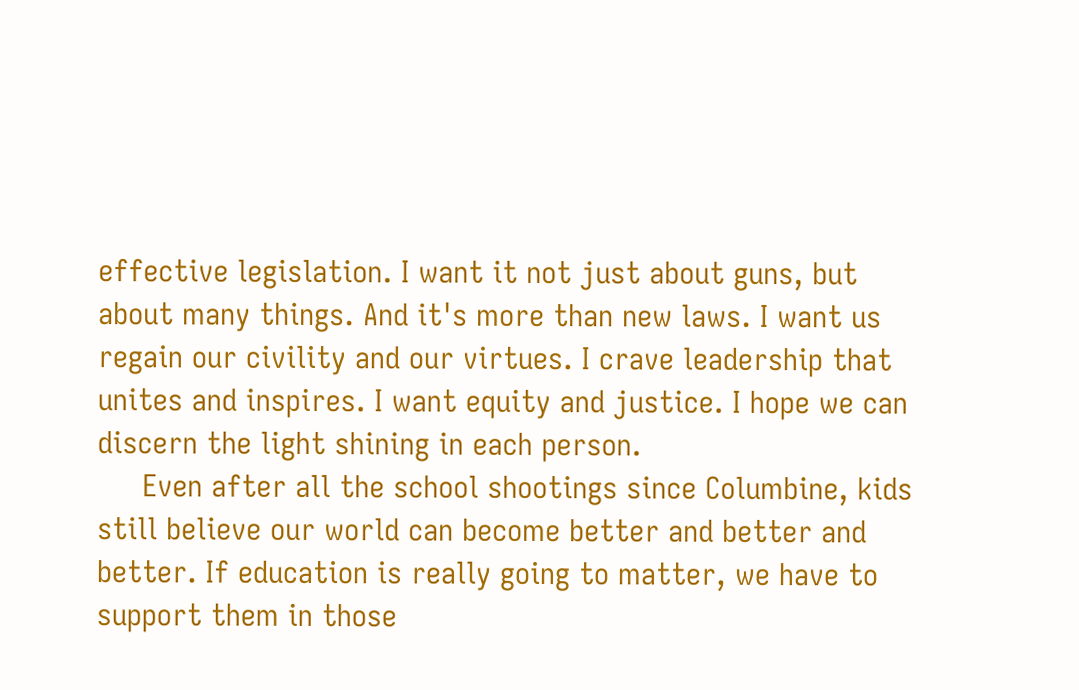effective legislation. I want it not just about guns, but about many things. And it's more than new laws. I want us regain our civility and our virtues. I crave leadership that unites and inspires. I want equity and justice. I hope we can discern the light shining in each person.
     Even after all the school shootings since Columbine, kids still believe our world can become better and better and better. If education is really going to matter, we have to support them in those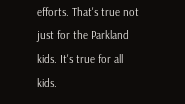efforts. That's true not just for the Parkland kids. It's true for all kids.